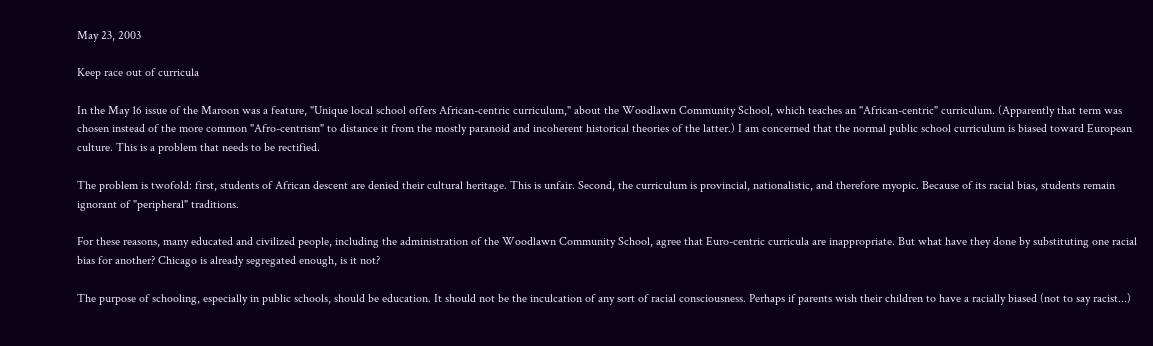May 23, 2003

Keep race out of curricula

In the May 16 issue of the Maroon was a feature, "Unique local school offers African-centric curriculum," about the Woodlawn Community School, which teaches an "African-centric" curriculum. (Apparently that term was chosen instead of the more common "Afro-centrism" to distance it from the mostly paranoid and incoherent historical theories of the latter.) I am concerned that the normal public school curriculum is biased toward European culture. This is a problem that needs to be rectified.

The problem is twofold: first, students of African descent are denied their cultural heritage. This is unfair. Second, the curriculum is provincial, nationalistic, and therefore myopic. Because of its racial bias, students remain ignorant of "peripheral" traditions.

For these reasons, many educated and civilized people, including the administration of the Woodlawn Community School, agree that Euro-centric curricula are inappropriate. But what have they done by substituting one racial bias for another? Chicago is already segregated enough, is it not?

The purpose of schooling, especially in public schools, should be education. It should not be the inculcation of any sort of racial consciousness. Perhaps if parents wish their children to have a racially biased (not to say racist...)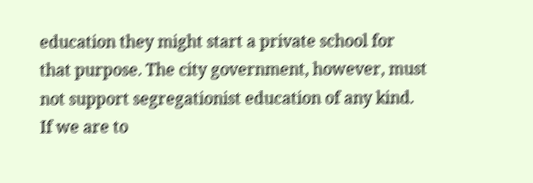education they might start a private school for that purpose. The city government, however, must not support segregationist education of any kind. If we are to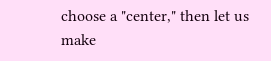choose a "center," then let us make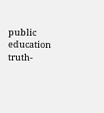public education truth-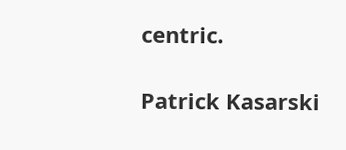centric.

Patrick Kasarski